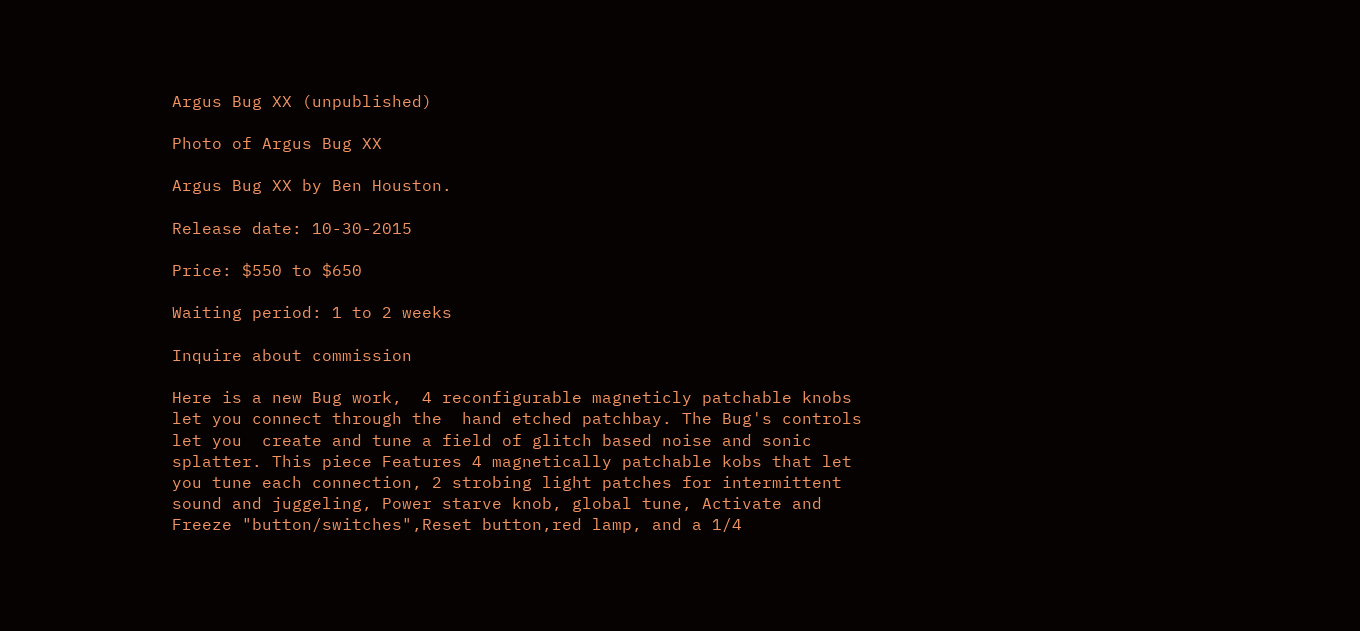Argus Bug XX (unpublished)

Photo of Argus Bug XX

Argus Bug XX by Ben Houston.

Release date: 10-30-2015

Price: $550 to $650

Waiting period: 1 to 2 weeks

Inquire about commission

Here is a new Bug work,  4 reconfigurable magneticly patchable knobs let you connect through the  hand etched patchbay. The Bug's controls let you  create and tune a field of glitch based noise and sonic splatter. This piece Features 4 magnetically patchable kobs that let you tune each connection, 2 strobing light patches for intermittent sound and juggeling, Power starve knob, global tune, Activate and Freeze "button/switches",Reset button,red lamp, and a 1/4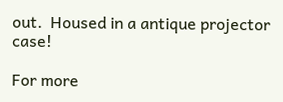out.  Housed in a antique projector case!

For more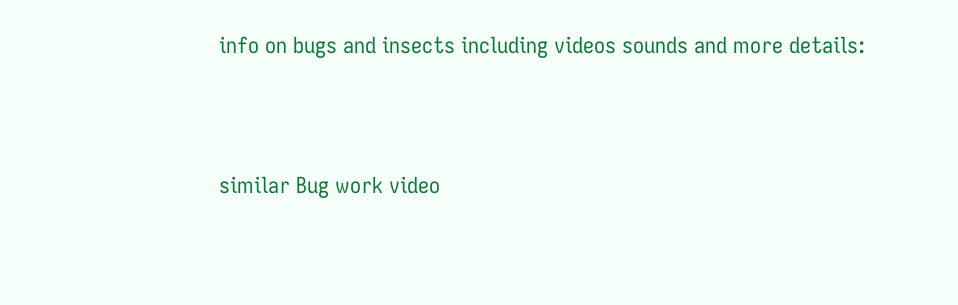info on bugs and insects including videos sounds and more details:



similar Bug work video